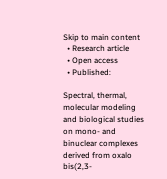Skip to main content
  • Research article
  • Open access
  • Published:

Spectral, thermal, molecular modeling and biological studies on mono- and binuclear complexes derived from oxalo bis(2,3-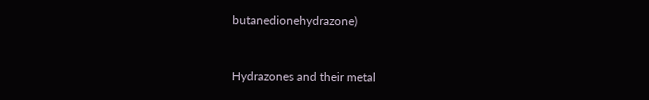butanedionehydrazone)



Hydrazones and their metal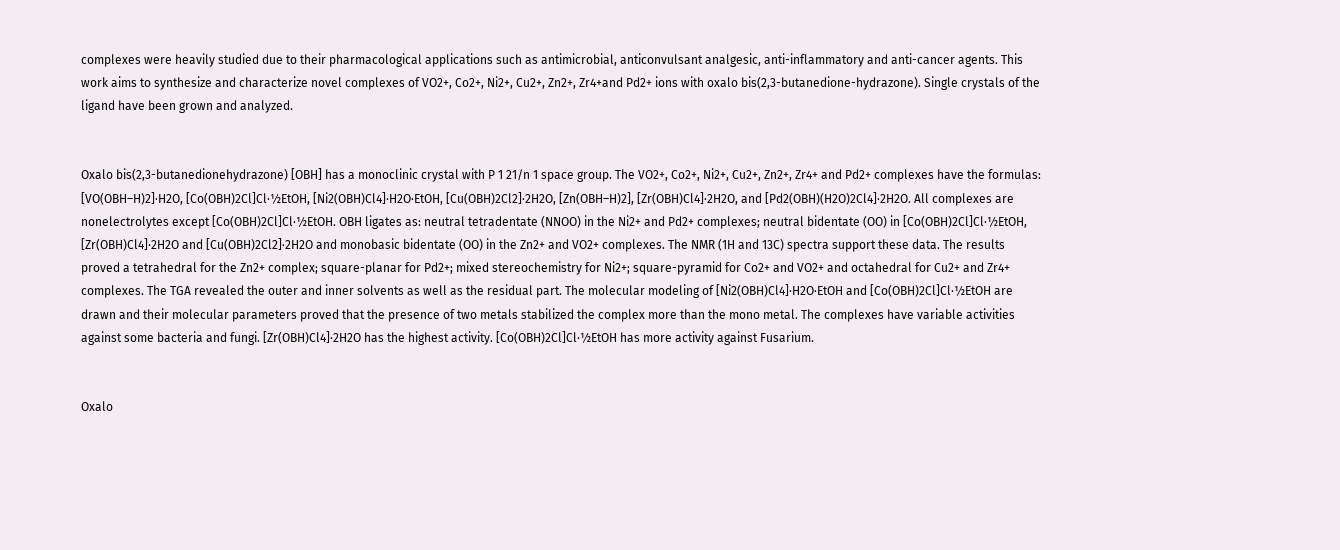complexes were heavily studied due to their pharmacological applications such as antimicrobial, anticonvulsant analgesic, anti-inflammatory and anti-cancer agents. This work aims to synthesize and characterize novel complexes of VO2+, Co2+, Ni2+, Cu2+, Zn2+, Zr4+and Pd2+ ions with oxalo bis(2,3-butanedione-hydrazone). Single crystals of the ligand have been grown and analyzed.


Oxalo bis(2,3-butanedionehydrazone) [OBH] has a monoclinic crystal with P 1 21/n 1 space group. The VO2+, Co2+, Ni2+, Cu2+, Zn2+, Zr4+ and Pd2+ complexes have the formulas: [VO(OBH–H)2]·H2O, [Co(OBH)2Cl]Cl·½EtOH, [Ni2(OBH)Cl4]·H2O·EtOH, [Cu(OBH)2Cl2]·2H2O, [Zn(OBH–H)2], [Zr(OBH)Cl4]·2H2O, and [Pd2(OBH)(H2O)2Cl4]·2H2O. All complexes are nonelectrolytes except [Co(OBH)2Cl]Cl·½EtOH. OBH ligates as: neutral tetradentate (NNOO) in the Ni2+ and Pd2+ complexes; neutral bidentate (OO) in [Co(OBH)2Cl]Cl·½EtOH, [Zr(OBH)Cl4]·2H2O and [Cu(OBH)2Cl2]·2H2O and monobasic bidentate (OO) in the Zn2+ and VO2+ complexes. The NMR (1H and 13C) spectra support these data. The results proved a tetrahedral for the Zn2+ complex; square-planar for Pd2+; mixed stereochemistry for Ni2+; square-pyramid for Co2+ and VO2+ and octahedral for Cu2+ and Zr4+ complexes. The TGA revealed the outer and inner solvents as well as the residual part. The molecular modeling of [Ni2(OBH)Cl4]·H2O·EtOH and [Co(OBH)2Cl]Cl·½EtOH are drawn and their molecular parameters proved that the presence of two metals stabilized the complex more than the mono metal. The complexes have variable activities against some bacteria and fungi. [Zr(OBH)Cl4]·2H2O has the highest activity. [Co(OBH)2Cl]Cl·½EtOH has more activity against Fusarium.


Oxalo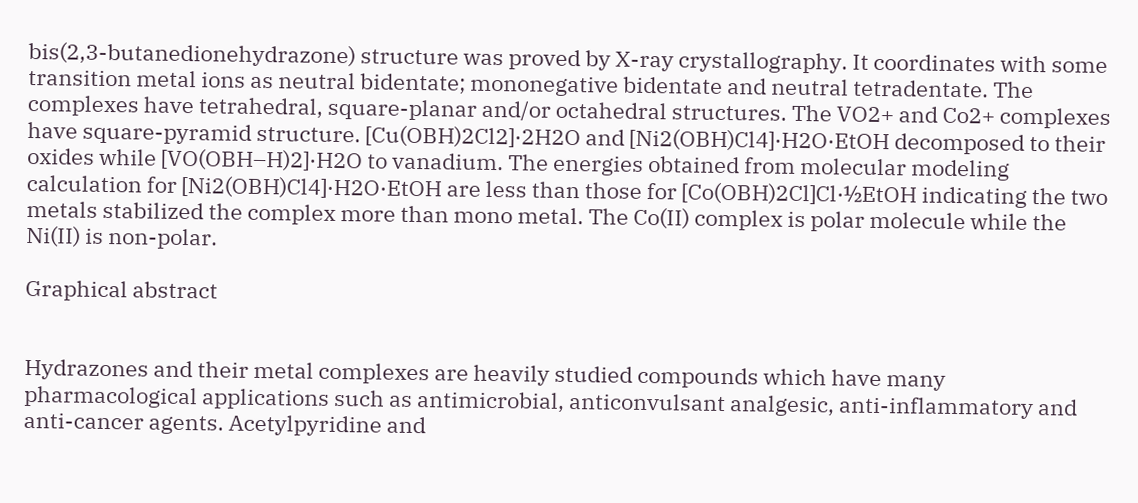bis(2,3-butanedionehydrazone) structure was proved by X-ray crystallography. It coordinates with some transition metal ions as neutral bidentate; mononegative bidentate and neutral tetradentate. The complexes have tetrahedral, square-planar and/or octahedral structures. The VO2+ and Co2+ complexes have square-pyramid structure. [Cu(OBH)2Cl2]·2H2O and [Ni2(OBH)Cl4]·H2O·EtOH decomposed to their oxides while [VO(OBH–H)2]·H2O to vanadium. The energies obtained from molecular modeling calculation for [Ni2(OBH)Cl4]·H2O·EtOH are less than those for [Co(OBH)2Cl]Cl·½EtOH indicating the two metals stabilized the complex more than mono metal. The Co(II) complex is polar molecule while the Ni(II) is non-polar.

Graphical abstract


Hydrazones and their metal complexes are heavily studied compounds which have many pharmacological applications such as antimicrobial, anticonvulsant analgesic, anti-inflammatory and anti-cancer agents. Acetylpyridine and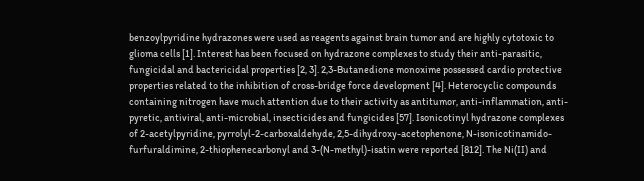benzoylpyridine hydrazones were used as reagents against brain tumor and are highly cytotoxic to glioma cells [1]. Interest has been focused on hydrazone complexes to study their anti-parasitic, fungicidal and bactericidal properties [2, 3]. 2,3-Butanedione monoxime possessed cardio protective properties related to the inhibition of cross-bridge force development [4]. Heterocyclic compounds containing nitrogen have much attention due to their activity as antitumor, anti-inflammation, anti-pyretic, antiviral, anti-microbial, insecticides and fungicides [57]. Isonicotinyl hydrazone complexes of 2-acetylpyridine, pyrrolyl-2-carboxaldehyde, 2,5-dihydroxy-acetophenone, N-isonicotinamido-furfuraldimine, 2-thiophenecarbonyl and 3-(N-methyl)-isatin were reported [812]. The Ni(II) and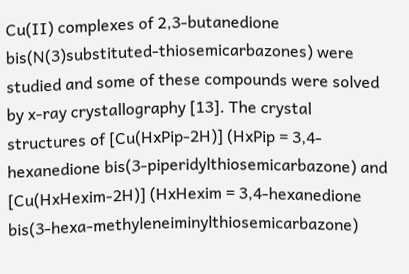Cu(II) complexes of 2,3-butanedione bis(N(3)substituted-thiosemicarbazones) were studied and some of these compounds were solved by x-ray crystallography [13]. The crystal structures of [Cu(HxPip-2H)] (HxPip = 3,4-hexanedione bis(3-piperidylthiosemicarbazone) and [Cu(HxHexim-2H)] (HxHexim = 3,4-hexanedione bis(3-hexa-methyleneiminylthiosemicarbazone)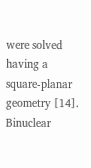were solved having a square-planar geometry [14]. Binuclear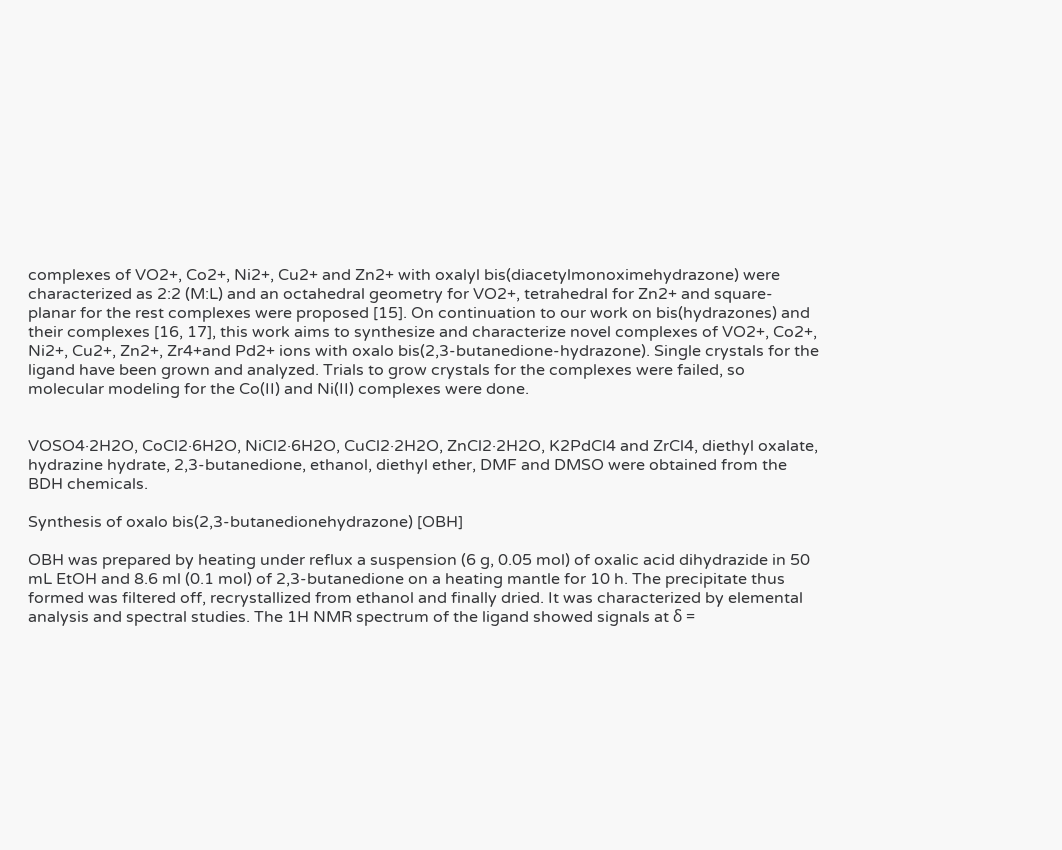complexes of VO2+, Co2+, Ni2+, Cu2+ and Zn2+ with oxalyl bis(diacetylmonoximehydrazone) were characterized as 2:2 (M:L) and an octahedral geometry for VO2+, tetrahedral for Zn2+ and square-planar for the rest complexes were proposed [15]. On continuation to our work on bis(hydrazones) and their complexes [16, 17], this work aims to synthesize and characterize novel complexes of VO2+, Co2+, Ni2+, Cu2+, Zn2+, Zr4+and Pd2+ ions with oxalo bis(2,3-butanedione-hydrazone). Single crystals for the ligand have been grown and analyzed. Trials to grow crystals for the complexes were failed, so molecular modeling for the Co(II) and Ni(II) complexes were done.


VOSO4·2H2O, CoCl2·6H2O, NiCl2·6H2O, CuCl2·2H2O, ZnCl2·2H2O, K2PdCl4 and ZrCl4, diethyl oxalate, hydrazine hydrate, 2,3-butanedione, ethanol, diethyl ether, DMF and DMSO were obtained from the BDH chemicals.

Synthesis of oxalo bis(2,3-butanedionehydrazone) [OBH]

OBH was prepared by heating under reflux a suspension (6 g, 0.05 mol) of oxalic acid dihydrazide in 50 mL EtOH and 8.6 ml (0.1 mol) of 2,3-butanedione on a heating mantle for 10 h. The precipitate thus formed was filtered off, recrystallized from ethanol and finally dried. It was characterized by elemental analysis and spectral studies. The 1H NMR spectrum of the ligand showed signals at δ =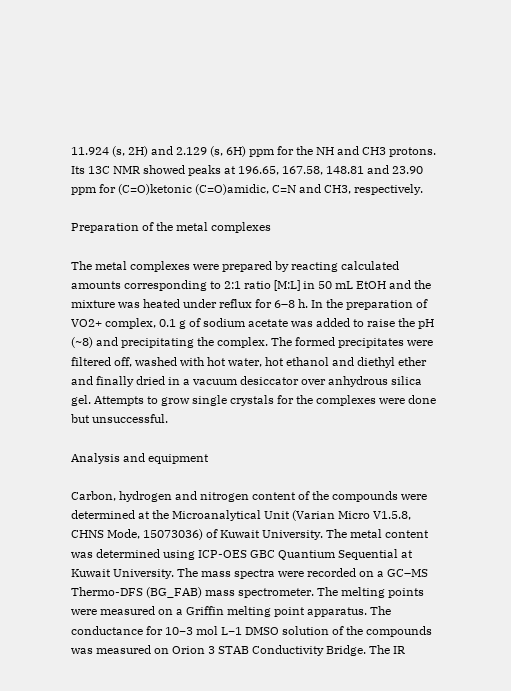11.924 (s, 2H) and 2.129 (s, 6H) ppm for the NH and CH3 protons. Its 13C NMR showed peaks at 196.65, 167.58, 148.81 and 23.90 ppm for (C=O)ketonic (C=O)amidic, C=N and CH3, respectively.

Preparation of the metal complexes

The metal complexes were prepared by reacting calculated amounts corresponding to 2:1 ratio [M:L] in 50 mL EtOH and the mixture was heated under reflux for 6–8 h. In the preparation of VO2+ complex, 0.1 g of sodium acetate was added to raise the pH (~8) and precipitating the complex. The formed precipitates were filtered off, washed with hot water, hot ethanol and diethyl ether and finally dried in a vacuum desiccator over anhydrous silica gel. Attempts to grow single crystals for the complexes were done but unsuccessful.

Analysis and equipment

Carbon, hydrogen and nitrogen content of the compounds were determined at the Microanalytical Unit (Varian Micro V1.5.8, CHNS Mode, 15073036) of Kuwait University. The metal content was determined using ICP-OES GBC Quantium Sequential at Kuwait University. The mass spectra were recorded on a GC–MS Thermo-DFS (BG_FAB) mass spectrometer. The melting points were measured on a Griffin melting point apparatus. The conductance for 10−3 mol L−1 DMSO solution of the compounds was measured on Orion 3 STAB Conductivity Bridge. The IR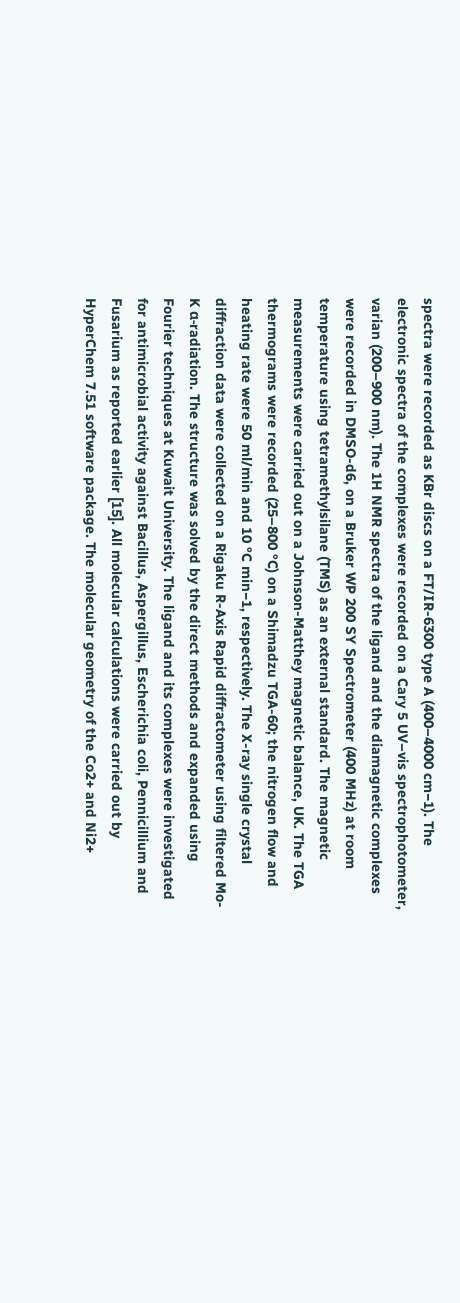spectra were recorded as KBr discs on a FT/IR-6300 type A (400–4000 cm−1). The electronic spectra of the complexes were recorded on a Cary 5 UV–vis spectrophotometer, varian (200–900 nm). The 1H NMR spectra of the ligand and the diamagnetic complexes were recorded in DMSO-d6, on a Bruker WP 200 SY Spectrometer (400 MHz) at room temperature using tetramethylsilane (TMS) as an external standard. The magnetic measurements were carried out on a Johnson-Matthey magnetic balance, UK. The TGA thermograms were recorded (25–800 °C) on a Shimadzu TGA-60; the nitrogen flow and heating rate were 50 ml/min and 10 °C min−1, respectively. The X-ray single crystal diffraction data were collected on a Rigaku R-Axis Rapid diffractometer using filtered Mo-K α-radiation. The structure was solved by the direct methods and expanded using Fourier techniques at Kuwait University. The ligand and its complexes were investigated for antimicrobial activity against Bacillus, Aspergillus, Escherichia coli, Pennicillium and Fusarium as reported earlier [15]. All molecular calculations were carried out by HyperChem 7.51 software package. The molecular geometry of the Co2+ and Ni2+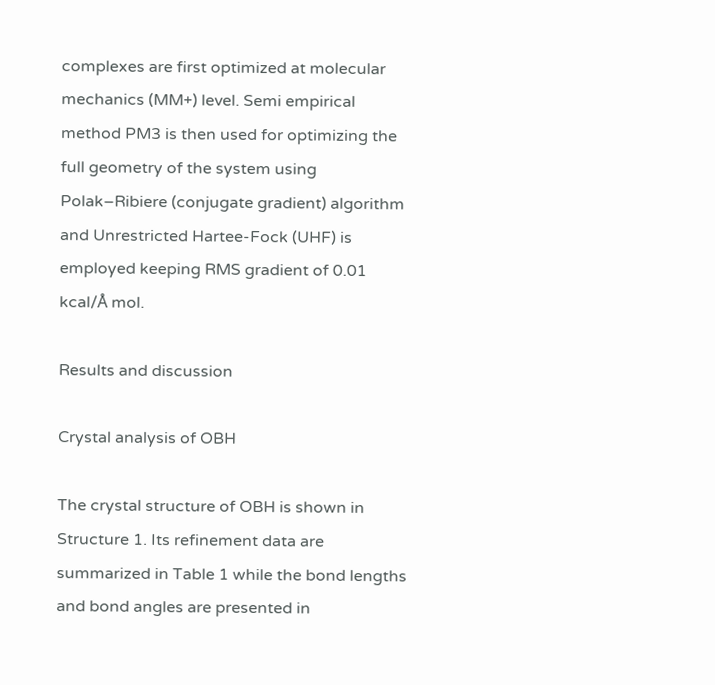complexes are first optimized at molecular mechanics (MM+) level. Semi empirical method PM3 is then used for optimizing the full geometry of the system using Polak–Ribiere (conjugate gradient) algorithm and Unrestricted Hartee-Fock (UHF) is employed keeping RMS gradient of 0.01 kcal/Å mol.

Results and discussion

Crystal analysis of OBH

The crystal structure of OBH is shown in Structure 1. Its refinement data are summarized in Table 1 while the bond lengths and bond angles are presented in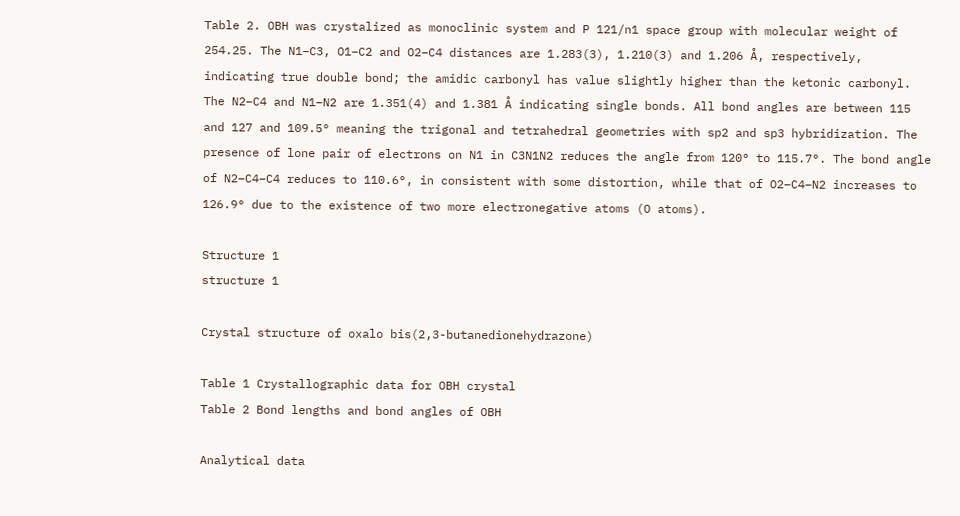Table 2. OBH was crystalized as monoclinic system and P 121/n1 space group with molecular weight of 254.25. The N1–C3, O1–C2 and O2–C4 distances are 1.283(3), 1.210(3) and 1.206 Å, respectively, indicating true double bond; the amidic carbonyl has value slightly higher than the ketonic carbonyl. The N2–C4 and N1–N2 are 1.351(4) and 1.381 Å indicating single bonds. All bond angles are between 115 and 127 and 109.5° meaning the trigonal and tetrahedral geometries with sp2 and sp3 hybridization. The presence of lone pair of electrons on N1 in C3N1N2 reduces the angle from 120° to 115.7°. The bond angle of N2–C4–C4 reduces to 110.6°, in consistent with some distortion, while that of O2–C4–N2 increases to 126.9° due to the existence of two more electronegative atoms (O atoms).

Structure 1
structure 1

Crystal structure of oxalo bis(2,3-butanedionehydrazone)

Table 1 Crystallographic data for OBH crystal
Table 2 Bond lengths and bond angles of OBH

Analytical data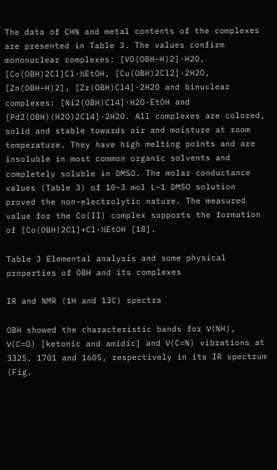The data of CHN and metal contents of the complexes are presented in Table 3. The values confirm mononuclear complexes: [VO(OBH–H)2]·H2O, [Co(OBH)2Cl]Cl·½EtOH, [Cu(OBH)2Cl2]·2H2O, [Zn(OBH–H)2], [Zr(OBH)Cl4]·2H2O and binuclear complexes: [Ni2(OBH)Cl4]·H2O·EtOH and [Pd2(OBH)(H2O)2Cl4]·2H2O. All complexes are colored, solid and stable towards air and moisture at room temperature. They have high melting points and are insoluble in most common organic solvents and completely soluble in DMSO. The molar conductance values (Table 3) of 10−3 mol L−1 DMSO solution proved the non-electrolytic nature. The measured value for the Co(II) complex supports the formation of [Co(OBH)2Cl]+Cl·½EtOH [18].

Table 3 Elemental analysis and some physical properties of OBH and its complexes

IR and NMR (1H and 13C) spectra

OBH showed the characteristic bands for ν(NH), ν(C=O) [ketonic and amidic] and ν(C=N) vibrations at 3325, 1701 and 1605, respectively in its IR spectrum (Fig.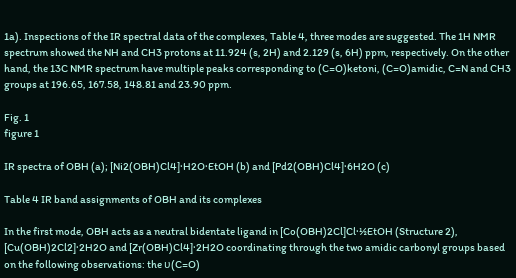1a). Inspections of the IR spectral data of the complexes, Table 4, three modes are suggested. The 1H NMR spectrum showed the NH and CH3 protons at 11.924 (s, 2H) and 2.129 (s, 6H) ppm, respectively. On the other hand, the 13C NMR spectrum have multiple peaks corresponding to (C=O)ketoni, (C=O)amidic, C=N and CH3 groups at 196.65, 167.58, 148.81 and 23.90 ppm.

Fig. 1
figure 1

IR spectra of OBH (a); [Ni2(OBH)Cl4]·H2O·EtOH (b) and [Pd2(OBH)Cl4]·6H2O (c)

Table 4 IR band assignments of OBH and its complexes

In the first mode, OBH acts as a neutral bidentate ligand in [Co(OBH)2Cl]Cl·½EtOH (Structure 2), [Cu(OBH)2Cl2]·2H2O and [Zr(OBH)Cl4]·2H2O coordinating through the two amidic carbonyl groups based on the following observations: the υ(C=O)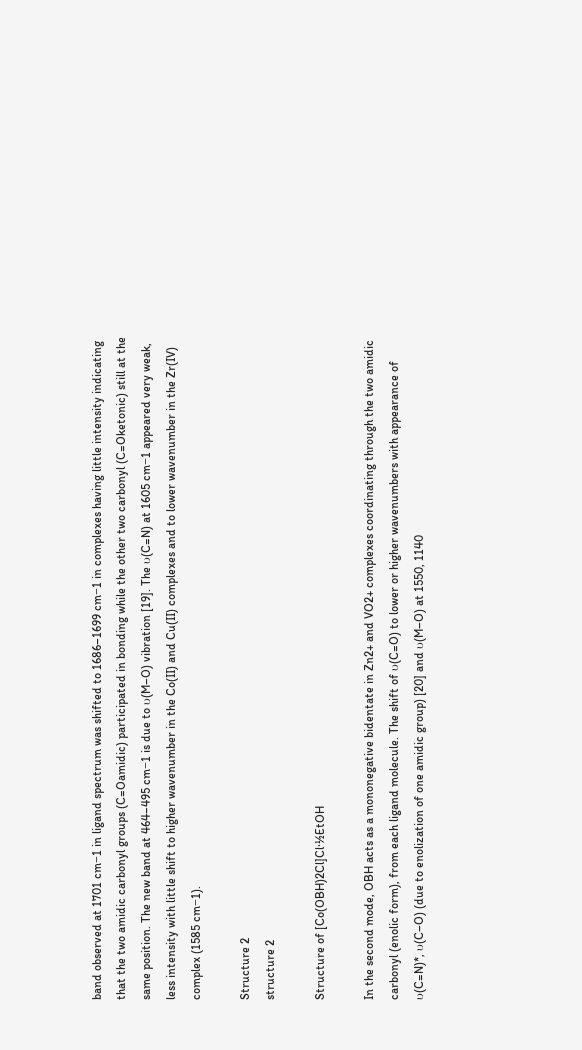band observed at 1701 cm−1 in ligand spectrum was shifted to 1686–1699 cm−1 in complexes having little intensity indicating that the two amidic carbonyl groups (C=Oamidic) participated in bonding while the other two carbonyl (C=Oketonic) still at the same position. The new band at 464–495 cm−1 is due to υ(M–O) vibration [19]. The υ(C=N) at 1605 cm−1 appeared very weak, less intensity with little shift to higher wavenumber in the Co(II) and Cu(II) complexes and to lower wavenumber in the Zr(IV) complex (1585 cm−1).

Structure 2
structure 2

Structure of [Co(OBH)2Cl]Cl·½EtOH

In the second mode, OBH acts as a mononegative bidentate in Zn2+ and VO2+ complexes coordinating through the two amidic carbonyl (enolic form), from each ligand molecule. The shift of υ(C=O) to lower or higher wavenumbers with appearance of υ(C=N)*, υ(C–O) (due to enolization of one amidic group) [20] and υ(M–O) at 1550, 1140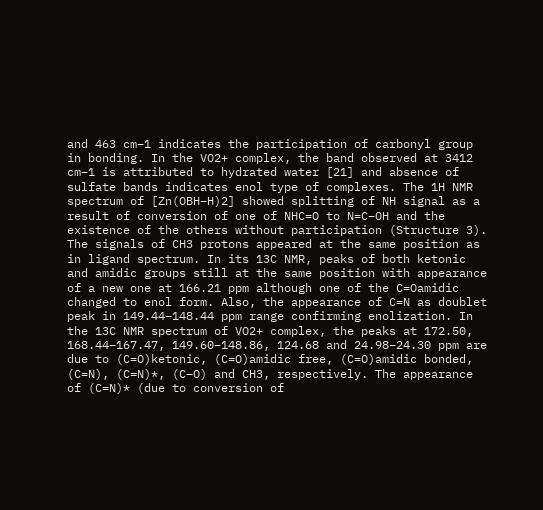and 463 cm−1 indicates the participation of carbonyl group in bonding. In the VO2+ complex, the band observed at 3412 cm−1 is attributed to hydrated water [21] and absence of sulfate bands indicates enol type of complexes. The 1H NMR spectrum of [Zn(OBH–H)2] showed splitting of NH signal as a result of conversion of one of NHC=O to N=C–OH and the existence of the others without participation (Structure 3). The signals of CH3 protons appeared at the same position as in ligand spectrum. In its 13C NMR, peaks of both ketonic and amidic groups still at the same position with appearance of a new one at 166.21 ppm although one of the C=Oamidic changed to enol form. Also, the appearance of C=N as doublet peak in 149.44–148.44 ppm range confirming enolization. In the 13C NMR spectrum of VO2+ complex, the peaks at 172.50, 168.44–167.47, 149.60–148.86, 124.68 and 24.98–24.30 ppm are due to (C=O)ketonic, (C=O)amidic free, (C=O)amidic bonded, (C=N), (C=N)*, (C–O) and CH3, respectively. The appearance of (C=N)* (due to conversion of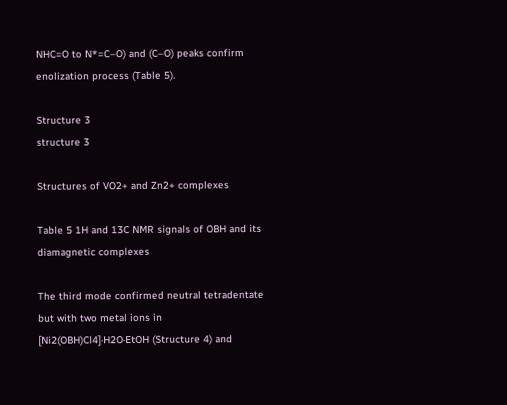NHC=O to N*=C–O) and (C–O) peaks confirm enolization process (Table 5).

Structure 3
structure 3

Structures of VO2+ and Zn2+ complexes

Table 5 1H and 13C NMR signals of OBH and its diamagnetic complexes

The third mode confirmed neutral tetradentate but with two metal ions in [Ni2(OBH)Cl4]·H2O·EtOH (Structure 4) and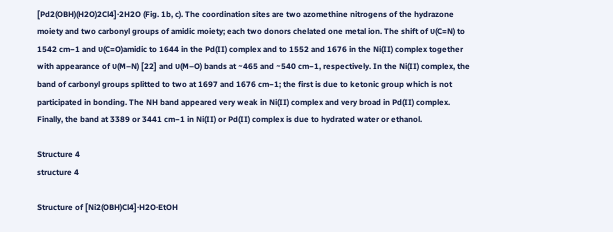[Pd2(OBH)(H2O)2Cl4]·2H2O (Fig. 1b, c). The coordination sites are two azomethine nitrogens of the hydrazone moiety and two carbonyl groups of amidic moiety; each two donors chelated one metal ion. The shift of υ(C=N) to 1542 cm−1 and υ(C=O)amidic to 1644 in the Pd(II) complex and to 1552 and 1676 in the Ni(II) complex together with appearance of υ(M–N) [22] and υ(M–O) bands at ~465 and ~540 cm−1, respectively. In the Ni(II) complex, the band of carbonyl groups splitted to two at 1697 and 1676 cm−1; the first is due to ketonic group which is not participated in bonding. The NH band appeared very weak in Ni(II) complex and very broad in Pd(II) complex. Finally, the band at 3389 or 3441 cm−1 in Ni(II) or Pd(II) complex is due to hydrated water or ethanol.

Structure 4
structure 4

Structure of [Ni2(OBH)Cl4]·H2O·EtOH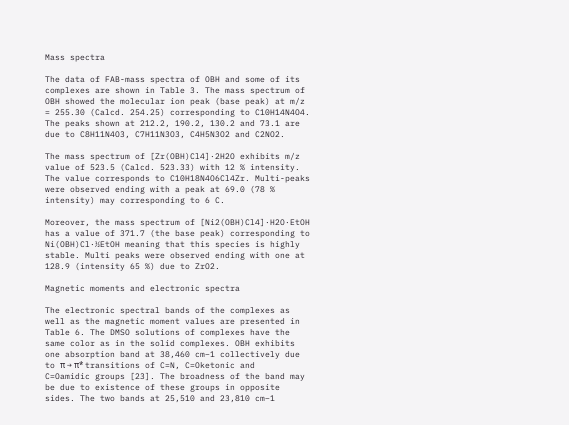Mass spectra

The data of FAB-mass spectra of OBH and some of its complexes are shown in Table 3. The mass spectrum of OBH showed the molecular ion peak (base peak) at m/z = 255.30 (Calcd. 254.25) corresponding to C10H14N4O4. The peaks shown at 212.2, 190.2, 130.2 and 73.1 are due to C8H11N4O3, C7H11N3O3, C4H5N3O2 and C2NO2.

The mass spectrum of [Zr(OBH)Cl4]·2H2O exhibits m/z value of 523.5 (Calcd. 523.33) with 12 % intensity. The value corresponds to C10H18N4O6Cl4Zr. Multi-peaks were observed ending with a peak at 69.0 (78 % intensity) may corresponding to 6 C.

Moreover, the mass spectrum of [Ni2(OBH)Cl4]·H2O·EtOH has a value of 371.7 (the base peak) corresponding to Ni(OBH)Cl·½EtOH meaning that this species is highly stable. Multi peaks were observed ending with one at 128.9 (intensity 65 %) due to ZrO2.

Magnetic moments and electronic spectra

The electronic spectral bands of the complexes as well as the magnetic moment values are presented in Table 6. The DMSO solutions of complexes have the same color as in the solid complexes. OBH exhibits one absorption band at 38,460 cm−1 collectively due to π → π* transitions of C=N, C=Oketonic and C=Oamidic groups [23]. The broadness of the band may be due to existence of these groups in opposite sides. The two bands at 25,510 and 23,810 cm−1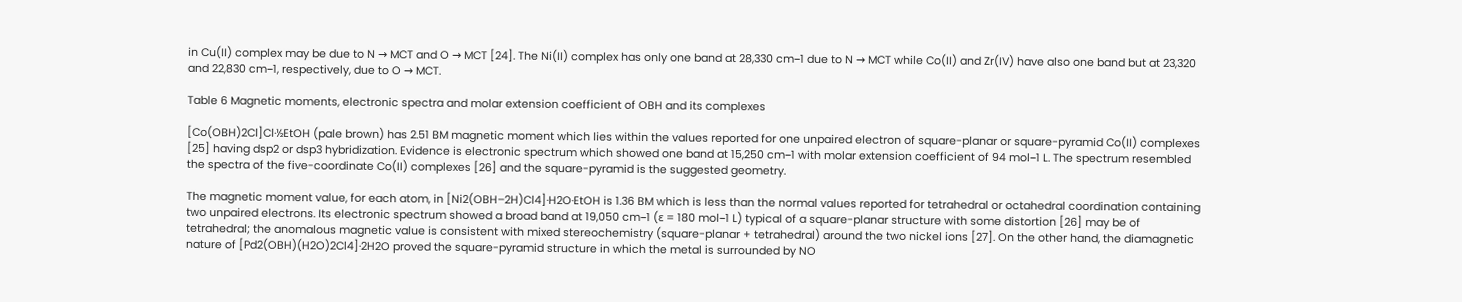in Cu(II) complex may be due to N → MCT and O → MCT [24]. The Ni(II) complex has only one band at 28,330 cm−1 due to N → MCT while Co(II) and Zr(IV) have also one band but at 23,320 and 22,830 cm−1, respectively, due to O → MCT.

Table 6 Magnetic moments, electronic spectra and molar extension coefficient of OBH and its complexes

[Co(OBH)2Cl]Cl·½EtOH (pale brown) has 2.51 BM magnetic moment which lies within the values reported for one unpaired electron of square-planar or square-pyramid Co(II) complexes [25] having dsp2 or dsp3 hybridization. Evidence is electronic spectrum which showed one band at 15,250 cm−1 with molar extension coefficient of 94 mol−1 L. The spectrum resembled the spectra of the five-coordinate Co(II) complexes [26] and the square-pyramid is the suggested geometry.

The magnetic moment value, for each atom, in [Ni2(OBH–2H)Cl4]·H2O·EtOH is 1.36 BM which is less than the normal values reported for tetrahedral or octahedral coordination containing two unpaired electrons. Its electronic spectrum showed a broad band at 19,050 cm−1 (ɛ = 180 mol−1 L) typical of a square-planar structure with some distortion [26] may be of tetrahedral; the anomalous magnetic value is consistent with mixed stereochemistry (square-planar + tetrahedral) around the two nickel ions [27]. On the other hand, the diamagnetic nature of [Pd2(OBH)(H2O)2Cl4]·2H2O proved the square-pyramid structure in which the metal is surrounded by NO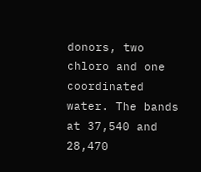donors, two chloro and one coordinated water. The bands at 37,540 and 28,470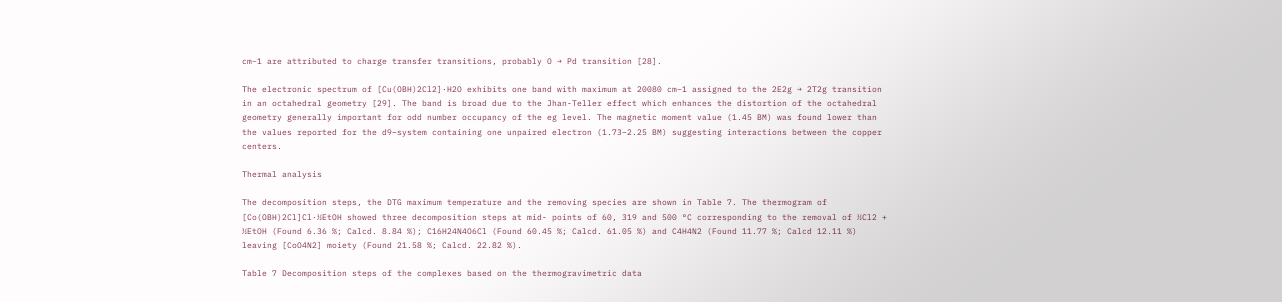cm−1 are attributed to charge transfer transitions, probably O → Pd transition [28].

The electronic spectrum of [Cu(OBH)2Cl2]·H2O exhibits one band with maximum at 20080 cm−1 assigned to the 2E2g → 2T2g transition in an octahedral geometry [29]. The band is broad due to the Jhan-Teller effect which enhances the distortion of the octahedral geometry generally important for odd number occupancy of the eg level. The magnetic moment value (1.45 BM) was found lower than the values reported for the d9–system containing one unpaired electron (1.73–2.25 BM) suggesting interactions between the copper centers.

Thermal analysis

The decomposition steps, the DTG maximum temperature and the removing species are shown in Table 7. The thermogram of [Co(OBH)2Cl]Cl·½EtOH showed three decomposition steps at mid- points of 60, 319 and 500 °C corresponding to the removal of ½Cl2 + ½EtOH (Found 6.36 %; Calcd. 8.84 %); C16H24N4O6Cl (Found 60.45 %; Calcd. 61.05 %) and C4H4N2 (Found 11.77 %; Calcd 12.11 %) leaving [CoO4N2] moiety (Found 21.58 %; Calcd. 22.82 %).

Table 7 Decomposition steps of the complexes based on the thermogravimetric data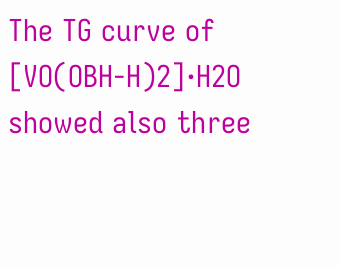The TG curve of [VO(OBH-H)2]·H2O showed also three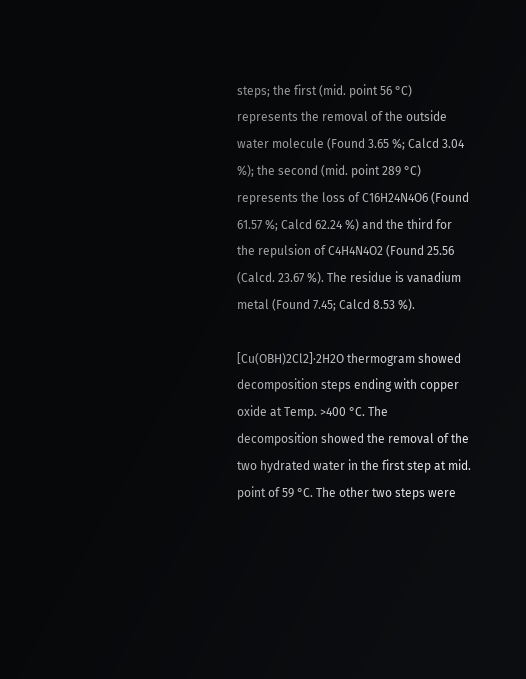steps; the first (mid. point 56 °C) represents the removal of the outside water molecule (Found 3.65 %; Calcd 3.04 %); the second (mid. point 289 °C) represents the loss of C16H24N4O6 (Found 61.57 %; Calcd 62.24 %) and the third for the repulsion of C4H4N4O2 (Found 25.56 (Calcd. 23.67 %). The residue is vanadium metal (Found 7.45; Calcd 8.53 %).

[Cu(OBH)2Cl2]·2H2O thermogram showed decomposition steps ending with copper oxide at Temp. >400 °C. The decomposition showed the removal of the two hydrated water in the first step at mid. point of 59 °C. The other two steps were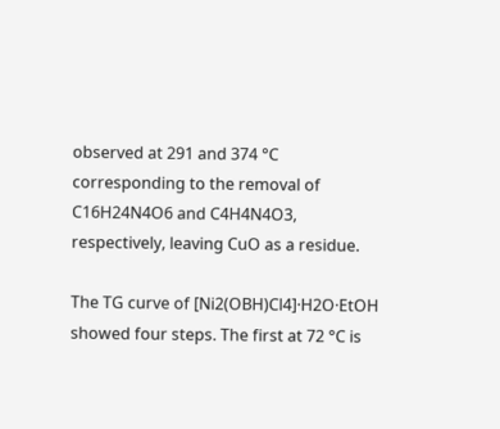observed at 291 and 374 °C corresponding to the removal of C16H24N4O6 and C4H4N4O3, respectively, leaving CuO as a residue.

The TG curve of [Ni2(OBH)Cl4]·H2O·EtOH showed four steps. The first at 72 °C is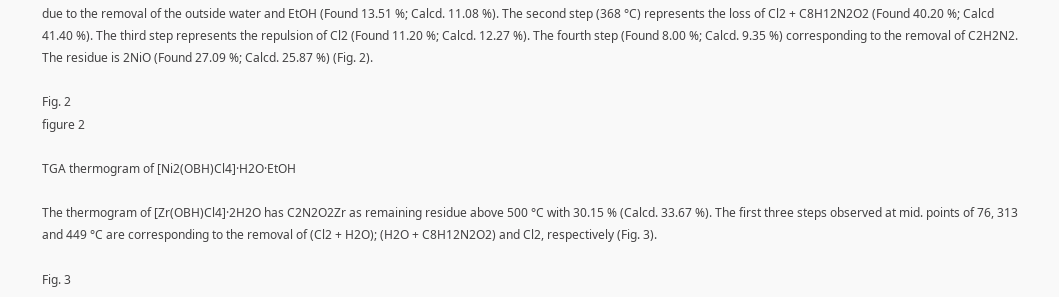due to the removal of the outside water and EtOH (Found 13.51 %; Calcd. 11.08 %). The second step (368 °C) represents the loss of Cl2 + C8H12N2O2 (Found 40.20 %; Calcd 41.40 %). The third step represents the repulsion of Cl2 (Found 11.20 %; Calcd. 12.27 %). The fourth step (Found 8.00 %; Calcd. 9.35 %) corresponding to the removal of C2H2N2. The residue is 2NiO (Found 27.09 %; Calcd. 25.87 %) (Fig. 2).

Fig. 2
figure 2

TGA thermogram of [Ni2(OBH)Cl4]·H2O·EtOH

The thermogram of [Zr(OBH)Cl4]·2H2O has C2N2O2Zr as remaining residue above 500 °C with 30.15 % (Calcd. 33.67 %). The first three steps observed at mid. points of 76, 313 and 449 °C are corresponding to the removal of (Cl2 + H2O); (H2O + C8H12N2O2) and Cl2, respectively (Fig. 3).

Fig. 3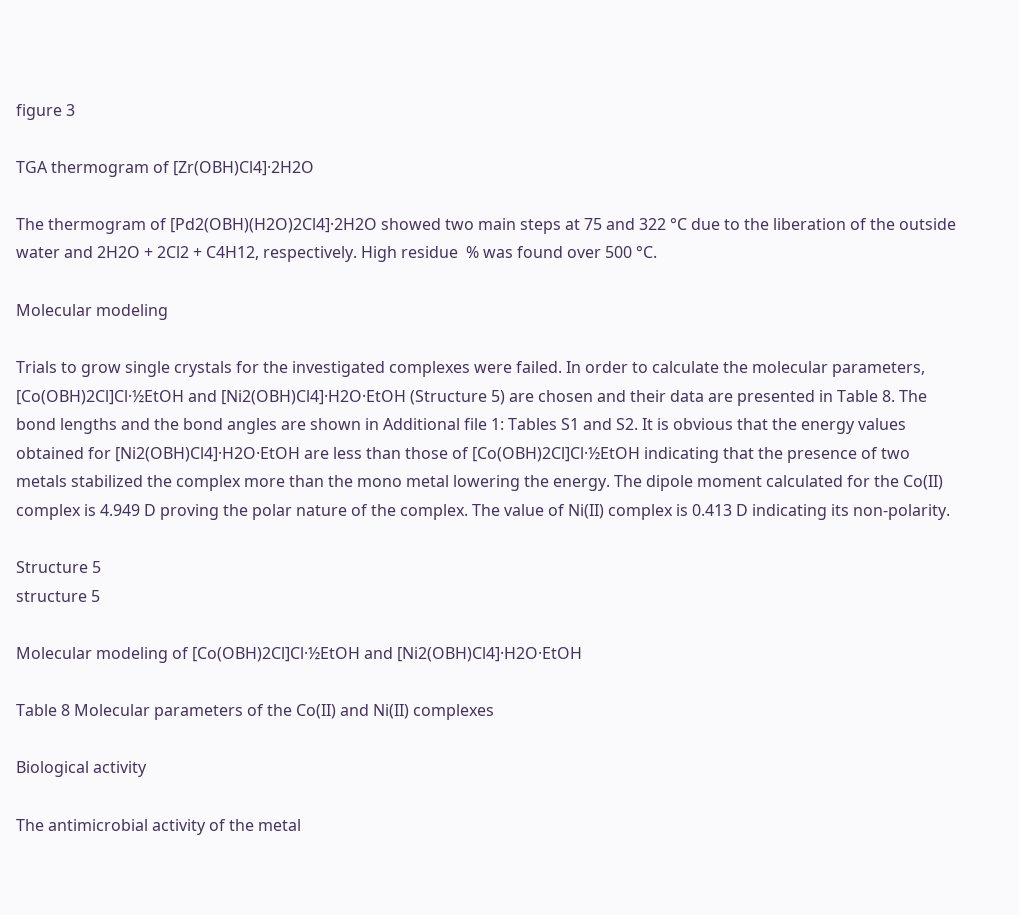figure 3

TGA thermogram of [Zr(OBH)Cl4]·2H2O

The thermogram of [Pd2(OBH)(H2O)2Cl4]·2H2O showed two main steps at 75 and 322 °C due to the liberation of the outside water and 2H2O + 2Cl2 + C4H12, respectively. High residue  % was found over 500 °C.

Molecular modeling

Trials to grow single crystals for the investigated complexes were failed. In order to calculate the molecular parameters, [Co(OBH)2Cl]Cl·½EtOH and [Ni2(OBH)Cl4]·H2O·EtOH (Structure 5) are chosen and their data are presented in Table 8. The bond lengths and the bond angles are shown in Additional file 1: Tables S1 and S2. It is obvious that the energy values obtained for [Ni2(OBH)Cl4]·H2O·EtOH are less than those of [Co(OBH)2Cl]Cl·½EtOH indicating that the presence of two metals stabilized the complex more than the mono metal lowering the energy. The dipole moment calculated for the Co(II) complex is 4.949 D proving the polar nature of the complex. The value of Ni(II) complex is 0.413 D indicating its non-polarity.

Structure 5
structure 5

Molecular modeling of [Co(OBH)2Cl]Cl·½EtOH and [Ni2(OBH)Cl4]·H2O·EtOH

Table 8 Molecular parameters of the Co(II) and Ni(II) complexes

Biological activity

The antimicrobial activity of the metal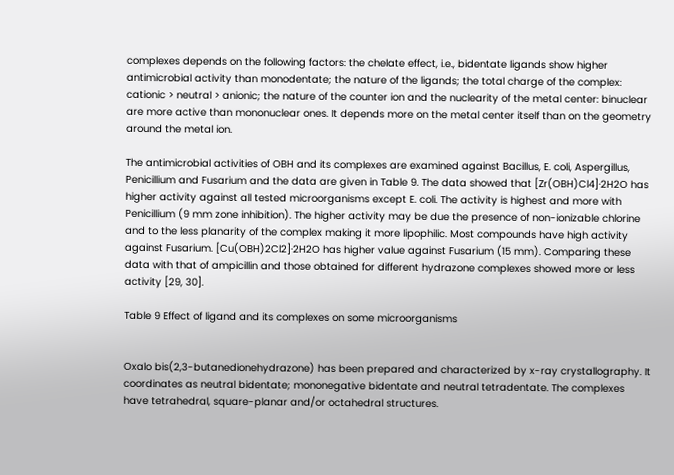complexes depends on the following factors: the chelate effect, i.e., bidentate ligands show higher antimicrobial activity than monodentate; the nature of the ligands; the total charge of the complex: cationic > neutral > anionic; the nature of the counter ion and the nuclearity of the metal center: binuclear are more active than mononuclear ones. It depends more on the metal center itself than on the geometry around the metal ion.

The antimicrobial activities of OBH and its complexes are examined against Bacillus, E. coli, Aspergillus, Penicillium and Fusarium and the data are given in Table 9. The data showed that [Zr(OBH)Cl4]·2H2O has higher activity against all tested microorganisms except E. coli. The activity is highest and more with Penicillium (9 mm zone inhibition). The higher activity may be due the presence of non-ionizable chlorine and to the less planarity of the complex making it more lipophilic. Most compounds have high activity against Fusarium. [Cu(OBH)2Cl2]·2H2O has higher value against Fusarium (15 mm). Comparing these data with that of ampicillin and those obtained for different hydrazone complexes showed more or less activity [29, 30].

Table 9 Effect of ligand and its complexes on some microorganisms


Oxalo bis(2,3-butanedionehydrazone) has been prepared and characterized by x-ray crystallography. It coordinates as neutral bidentate; mononegative bidentate and neutral tetradentate. The complexes have tetrahedral, square-planar and/or octahedral structures.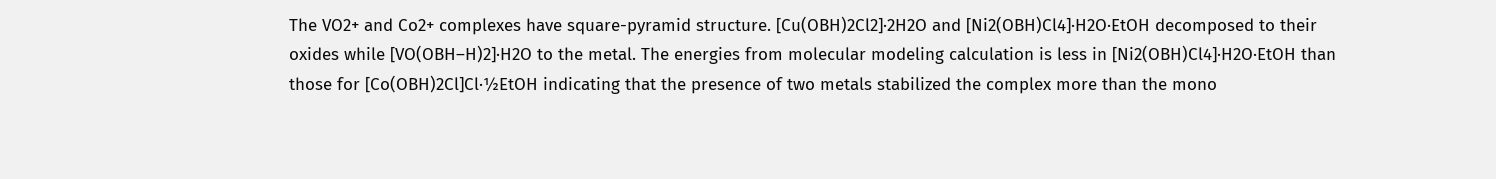The VO2+ and Co2+ complexes have square-pyramid structure. [Cu(OBH)2Cl2]·2H2O and [Ni2(OBH)Cl4]·H2O·EtOH decomposed to their oxides while [VO(OBH–H)2]·H2O to the metal. The energies from molecular modeling calculation is less in [Ni2(OBH)Cl4]·H2O·EtOH than those for [Co(OBH)2Cl]Cl·½EtOH indicating that the presence of two metals stabilized the complex more than the mono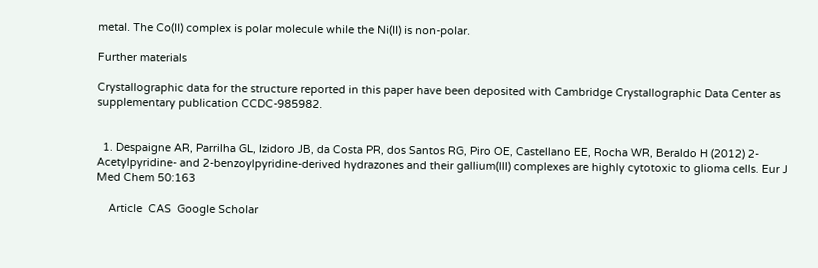metal. The Co(II) complex is polar molecule while the Ni(II) is non-polar.

Further materials

Crystallographic data for the structure reported in this paper have been deposited with Cambridge Crystallographic Data Center as supplementary publication CCDC-985982.


  1. Despaigne AR, Parrilha GL, Izidoro JB, da Costa PR, dos Santos RG, Piro OE, Castellano EE, Rocha WR, Beraldo H (2012) 2-Acetylpyridine- and 2-benzoylpyridine-derived hydrazones and their gallium(III) complexes are highly cytotoxic to glioma cells. Eur J Med Chem 50:163

    Article  CAS  Google Scholar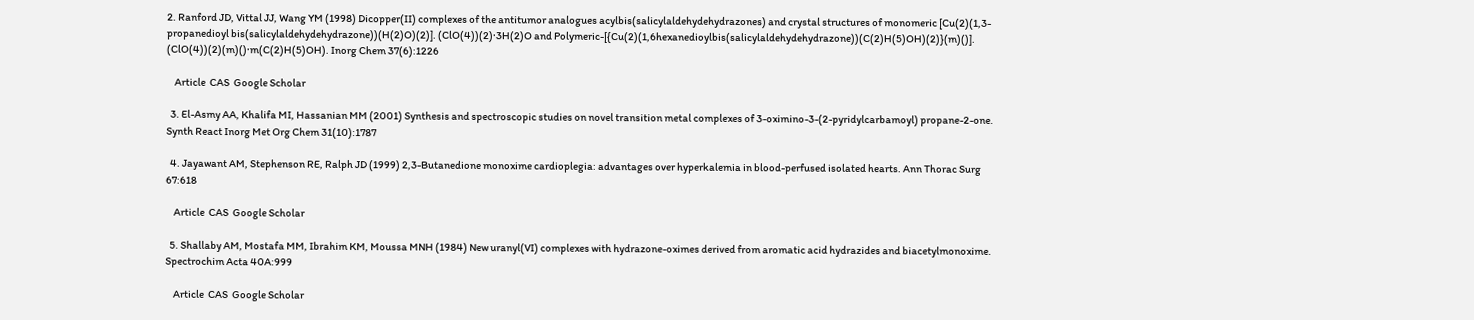2. Ranford JD, Vittal JJ, Wang YM (1998) Dicopper(II) complexes of the antitumor analogues acylbis(salicylaldehydehydrazones) and crystal structures of monomeric [Cu(2)(1,3-propanedioyl bis(salicylaldehydehydrazone))(H(2)O)(2)]. (ClO(4))(2)·3H(2)O and Polymeric-[{Cu(2)(1,6hexanedioylbis(salicylaldehydehydrazone))(C(2)H(5)OH)(2)}(m)()]. (ClO(4))(2)(m)()·m(C(2)H(5)OH). Inorg Chem 37(6):1226

    Article  CAS  Google Scholar

  3. El-Asmy AA, Khalifa MI, Hassanian MM (2001) Synthesis and spectroscopic studies on novel transition metal complexes of 3-oximino-3-(2-pyridylcarbamoyl) propane-2-one. Synth React Inorg Met Org Chem 31(10):1787

  4. Jayawant AM, Stephenson RE, Ralph JD (1999) 2,3-Butanedione monoxime cardioplegia: advantages over hyperkalemia in blood-perfused isolated hearts. Ann Thorac Surg 67:618

    Article  CAS  Google Scholar

  5. Shallaby AM, Mostafa MM, Ibrahim KM, Moussa MNH (1984) New uranyl(VI) complexes with hydrazone-oximes derived from aromatic acid hydrazides and biacetylmonoxime. Spectrochim Acta 40A:999

    Article  CAS  Google Scholar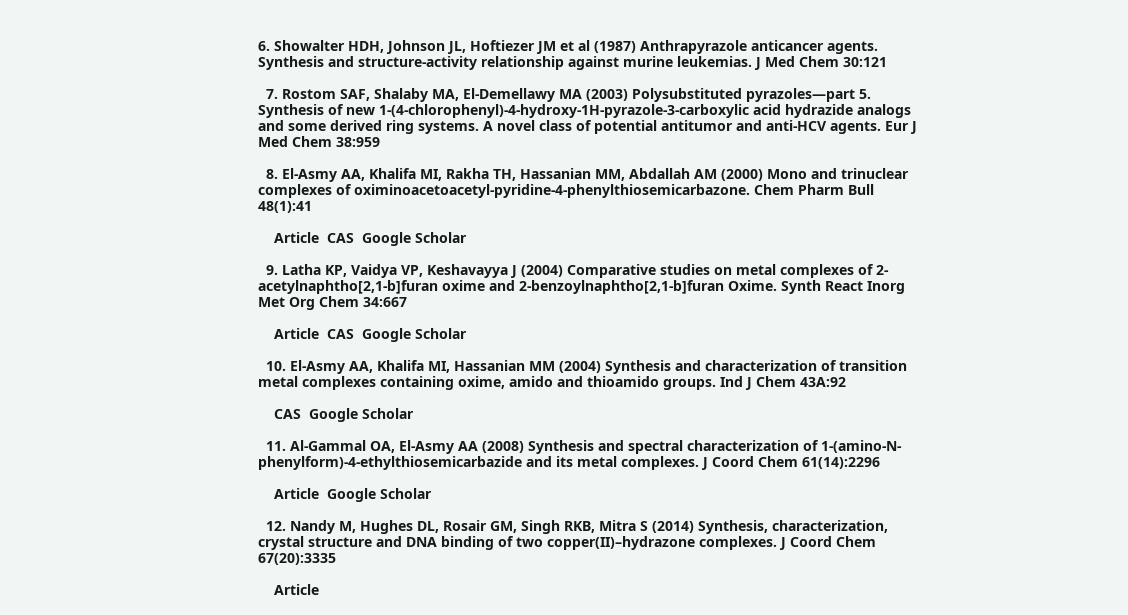6. Showalter HDH, Johnson JL, Hoftiezer JM et al (1987) Anthrapyrazole anticancer agents. Synthesis and structure-activity relationship against murine leukemias. J Med Chem 30:121

  7. Rostom SAF, Shalaby MA, El-Demellawy MA (2003) Polysubstituted pyrazoles—part 5. Synthesis of new 1-(4-chlorophenyl)-4-hydroxy-1H-pyrazole-3-carboxylic acid hydrazide analogs and some derived ring systems. A novel class of potential antitumor and anti-HCV agents. Eur J Med Chem 38:959

  8. El-Asmy AA, Khalifa MI, Rakha TH, Hassanian MM, Abdallah AM (2000) Mono and trinuclear complexes of oximinoacetoacetyl-pyridine-4-phenylthiosemicarbazone. Chem Pharm Bull 48(1):41

    Article  CAS  Google Scholar

  9. Latha KP, Vaidya VP, Keshavayya J (2004) Comparative studies on metal complexes of 2-acetylnaphtho[2,1-b]furan oxime and 2-benzoylnaphtho[2,1-b]furan Oxime. Synth React Inorg Met Org Chem 34:667

    Article  CAS  Google Scholar

  10. El-Asmy AA, Khalifa MI, Hassanian MM (2004) Synthesis and characterization of transition metal complexes containing oxime, amido and thioamido groups. Ind J Chem 43A:92

    CAS  Google Scholar

  11. Al-Gammal OA, El-Asmy AA (2008) Synthesis and spectral characterization of 1-(amino-N-phenylform)-4-ethylthiosemicarbazide and its metal complexes. J Coord Chem 61(14):2296

    Article  Google Scholar

  12. Nandy M, Hughes DL, Rosair GM, Singh RKB, Mitra S (2014) Synthesis, characterization, crystal structure and DNA binding of two copper(II)–hydrazone complexes. J Coord Chem 67(20):3335

    Article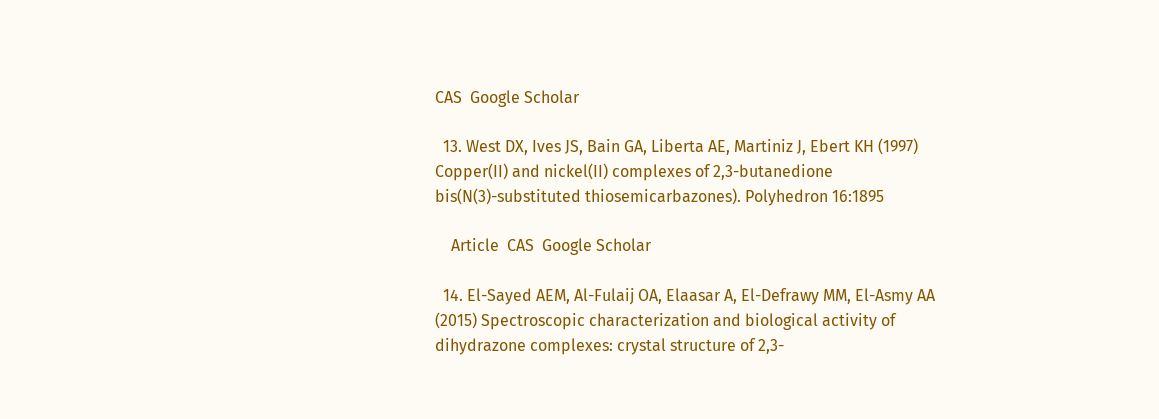CAS  Google Scholar

  13. West DX, Ives JS, Bain GA, Liberta AE, Martiniz J, Ebert KH (1997) Copper(II) and nickel(II) complexes of 2,3-butanedione bis(N(3)-substituted thiosemicarbazones). Polyhedron 16:1895

    Article  CAS  Google Scholar

  14. El-Sayed AEM, Al-Fulaij OA, Elaasar A, El-Defrawy MM, El-Asmy AA (2015) Spectroscopic characterization and biological activity of dihydrazone complexes: crystal structure of 2,3-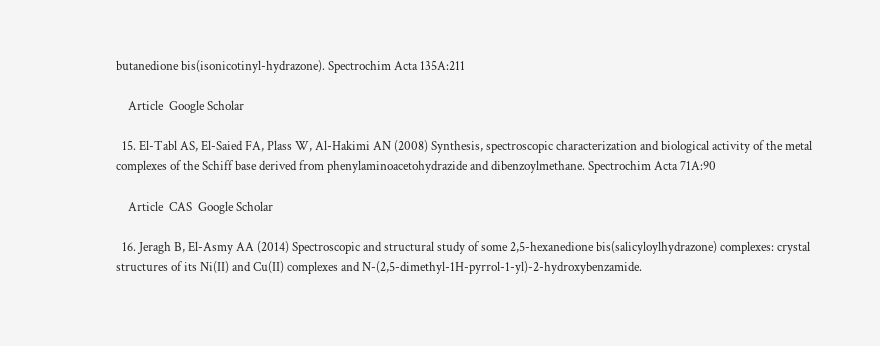butanedione bis(isonicotinyl-hydrazone). Spectrochim Acta 135A:211

    Article  Google Scholar

  15. El-Tabl AS, El-Saied FA, Plass W, Al-Hakimi AN (2008) Synthesis, spectroscopic characterization and biological activity of the metal complexes of the Schiff base derived from phenylaminoacetohydrazide and dibenzoylmethane. Spectrochim Acta 71A:90

    Article  CAS  Google Scholar

  16. Jeragh B, El-Asmy AA (2014) Spectroscopic and structural study of some 2,5-hexanedione bis(salicyloylhydrazone) complexes: crystal structures of its Ni(II) and Cu(II) complexes and N-(2,5-dimethyl-1H-pyrrol-1-yl)-2-hydroxybenzamide.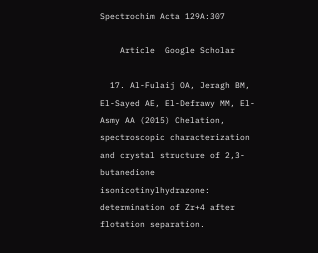Spectrochim Acta 129A:307

    Article  Google Scholar

  17. Al-Fulaij OA, Jeragh BM, El-Sayed AE, El-Defrawy MM, El-Asmy AA (2015) Chelation, spectroscopic characterization and crystal structure of 2,3-butanedione isonicotinylhydrazone: determination of Zr+4 after flotation separation.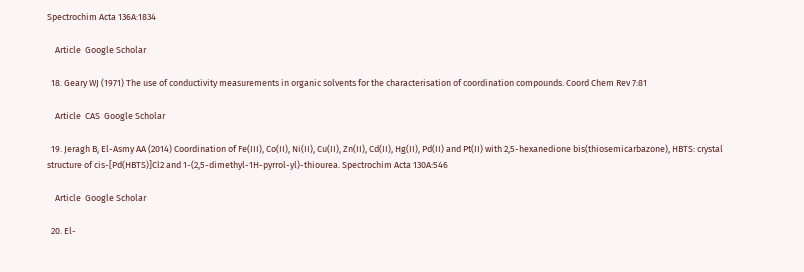Spectrochim Acta 136A:1834

    Article  Google Scholar

  18. Geary WJ (1971) The use of conductivity measurements in organic solvents for the characterisation of coordination compounds. Coord Chem Rev 7:81

    Article  CAS  Google Scholar

  19. Jeragh B, El-Asmy AA (2014) Coordination of Fe(III), Co(II), Ni(II), Cu(II), Zn(II), Cd(II), Hg(II), Pd(II) and Pt(II) with 2,5-hexanedione bis(thiosemicarbazone), HBTS: crystal structure of cis-[Pd(HBTS)]Cl2 and 1-(2,5-dimethyl-1H-pyrrol-yl)-thiourea. Spectrochim Acta 130A:546

    Article  Google Scholar

  20. El-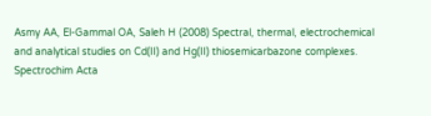Asmy AA, El-Gammal OA, Saleh H (2008) Spectral, thermal, electrochemical and analytical studies on Cd(II) and Hg(II) thiosemicarbazone complexes. Spectrochim Acta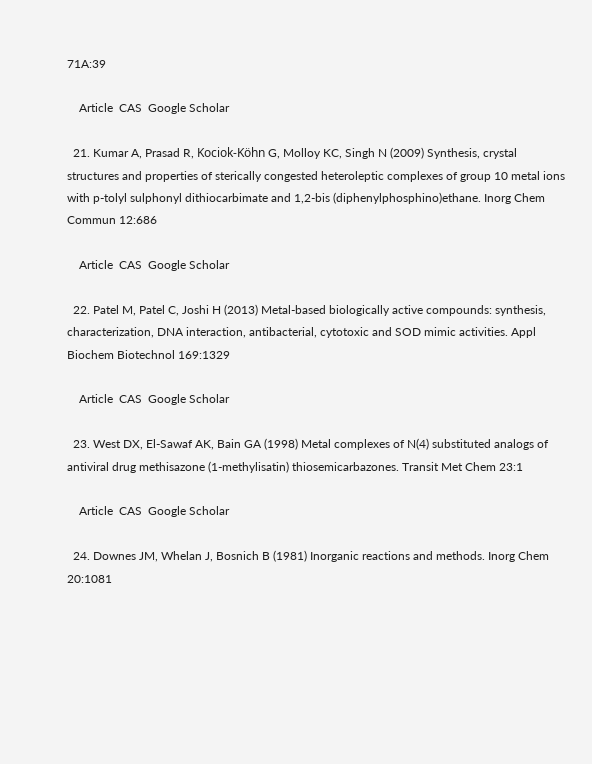71A:39

    Article  CAS  Google Scholar

  21. Kumar A, Prasad R, Kociok-Köhn G, Molloy KC, Singh N (2009) Synthesis, crystal structures and properties of sterically congested heteroleptic complexes of group 10 metal ions with p-tolyl sulphonyl dithiocarbimate and 1,2-bis (diphenylphosphino)ethane. Inorg Chem Commun 12:686

    Article  CAS  Google Scholar

  22. Patel M, Patel C, Joshi H (2013) Metal-based biologically active compounds: synthesis, characterization, DNA interaction, antibacterial, cytotoxic and SOD mimic activities. Appl Biochem Biotechnol 169:1329

    Article  CAS  Google Scholar

  23. West DX, El-Sawaf AK, Bain GA (1998) Metal complexes of N(4) substituted analogs of antiviral drug methisazone (1-methylisatin) thiosemicarbazones. Transit Met Chem 23:1

    Article  CAS  Google Scholar

  24. Downes JM, Whelan J, Bosnich B (1981) Inorganic reactions and methods. Inorg Chem 20:1081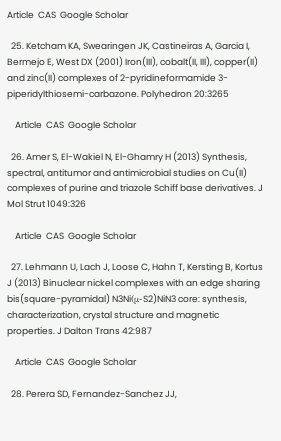Article  CAS  Google Scholar

  25. Ketcham KA, Swearingen JK, Castineiras A, Garcia I, Bermejo E, West DX (2001) Iron(III), cobalt(II, III), copper(II) and zinc(II) complexes of 2-pyridineformamide 3-piperidylthiosemi-carbazone. Polyhedron 20:3265

    Article  CAS  Google Scholar

  26. Amer S, El-Wakiel N, El-Ghamry H (2013) Synthesis, spectral, antitumor and antimicrobial studies on Cu(II) complexes of purine and triazole Schiff base derivatives. J Mol Strut 1049:326

    Article  CAS  Google Scholar

  27. Lehmann U, Lach J, Loose C, Hahn T, Kersting B, Kortus J (2013) Binuclear nickel complexes with an edge sharing bis(square-pyramidal) N3Ni(μ-S2)NiN3 core: synthesis, characterization, crystal structure and magnetic properties. J Dalton Trans 42:987

    Article  CAS  Google Scholar

  28. Perera SD, Fernandez-Sanchez JJ,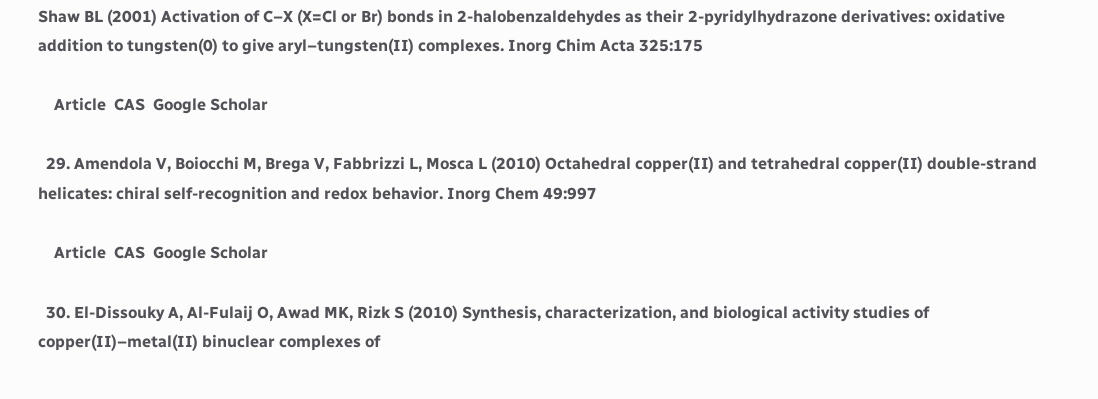Shaw BL (2001) Activation of C–X (X=Cl or Br) bonds in 2-halobenzaldehydes as their 2-pyridylhydrazone derivatives: oxidative addition to tungsten(0) to give aryl–tungsten(II) complexes. Inorg Chim Acta 325:175

    Article  CAS  Google Scholar

  29. Amendola V, Boiocchi M, Brega V, Fabbrizzi L, Mosca L (2010) Octahedral copper(II) and tetrahedral copper(II) double-strand helicates: chiral self-recognition and redox behavior. Inorg Chem 49:997

    Article  CAS  Google Scholar

  30. El-Dissouky A, Al-Fulaij O, Awad MK, Rizk S (2010) Synthesis, characterization, and biological activity studies of copper(II)–metal(II) binuclear complexes of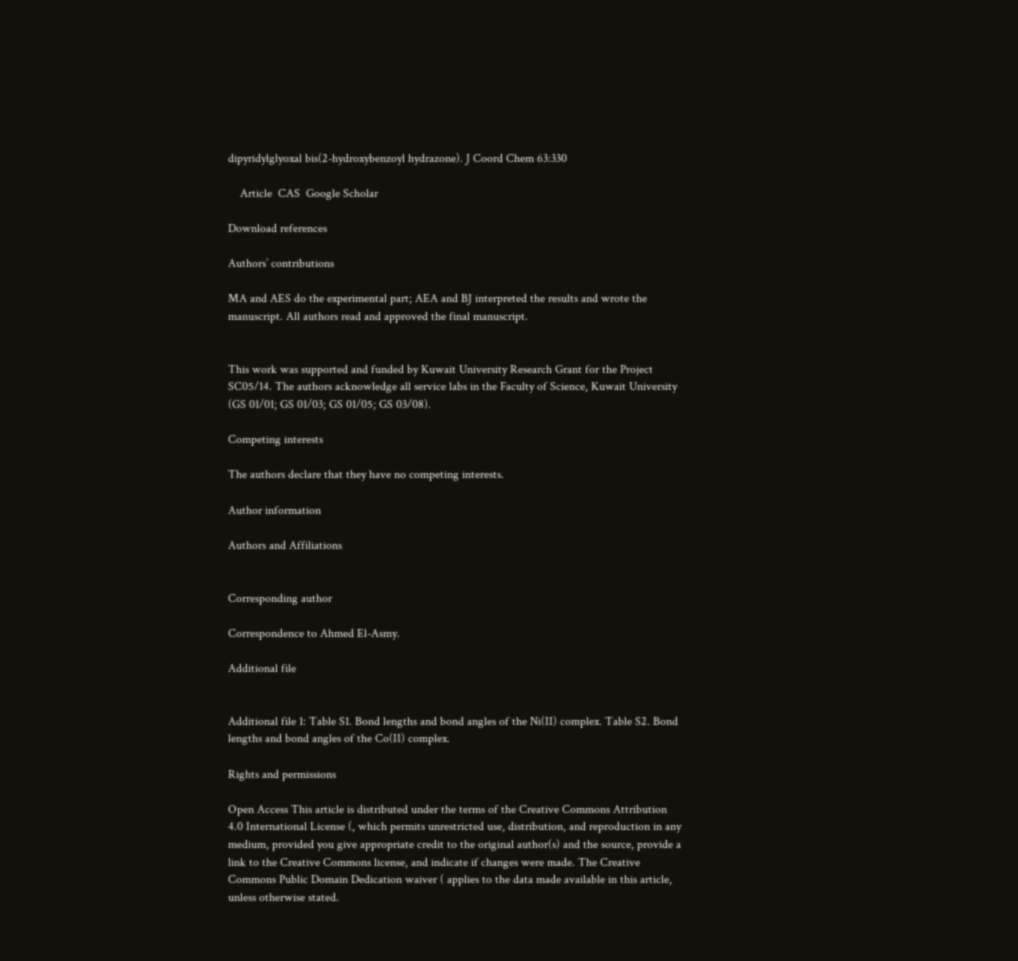dipyridylglyoxal bis(2-hydroxybenzoyl hydrazone). J Coord Chem 63:330

    Article  CAS  Google Scholar

Download references

Authors’ contributions

MA and AES do the experimental part; AEA and BJ interpreted the results and wrote the manuscript. All authors read and approved the final manuscript.


This work was supported and funded by Kuwait University Research Grant for the Project SC05/14. The authors acknowledge all service labs in the Faculty of Science, Kuwait University (GS 01/01; GS 01/03; GS 01/05; GS 03/08).

Competing interests

The authors declare that they have no competing interests.

Author information

Authors and Affiliations


Corresponding author

Correspondence to Ahmed El-Asmy.

Additional file


Additional file 1: Table S1. Bond lengths and bond angles of the Ni(II) complex. Table S2. Bond lengths and bond angles of the Co(II) complex.

Rights and permissions

Open Access This article is distributed under the terms of the Creative Commons Attribution 4.0 International License (, which permits unrestricted use, distribution, and reproduction in any medium, provided you give appropriate credit to the original author(s) and the source, provide a link to the Creative Commons license, and indicate if changes were made. The Creative Commons Public Domain Dedication waiver ( applies to the data made available in this article, unless otherwise stated.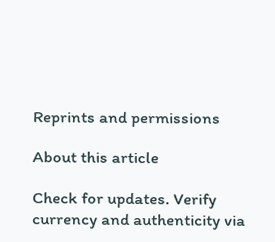Reprints and permissions

About this article

Check for updates. Verify currency and authenticity via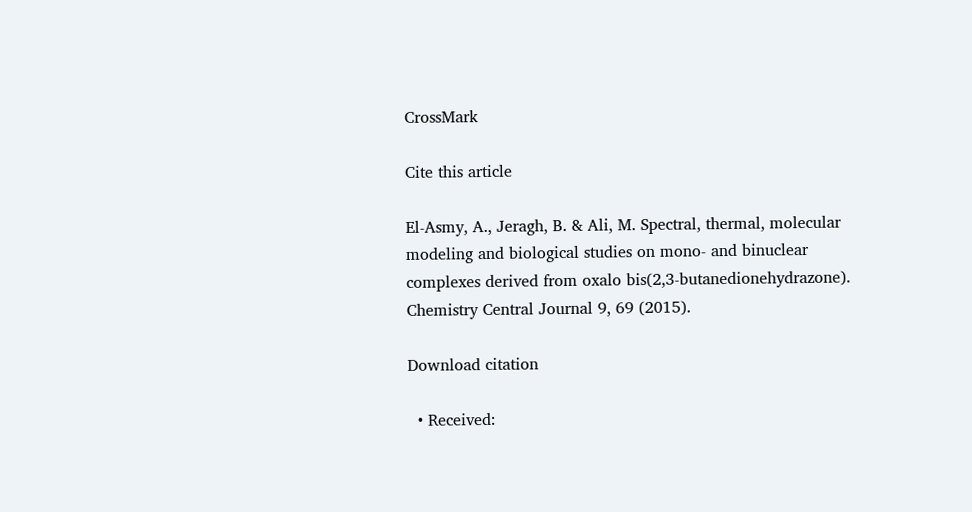CrossMark

Cite this article

El-Asmy, A., Jeragh, B. & Ali, M. Spectral, thermal, molecular modeling and biological studies on mono- and binuclear complexes derived from oxalo bis(2,3-butanedionehydrazone). Chemistry Central Journal 9, 69 (2015).

Download citation

  • Received: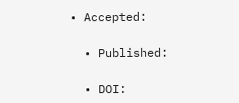• Accepted:

  • Published:

  • DOI: